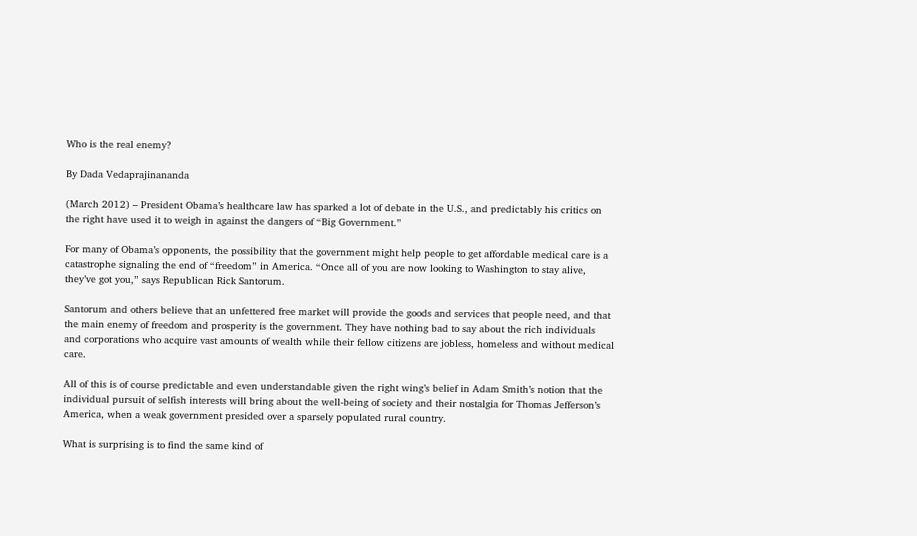Who is the real enemy?

By Dada Vedaprajinananda

(March 2012) – President Obama’s healthcare law has sparked a lot of debate in the U.S., and predictably his critics on the right have used it to weigh in against the dangers of “Big Government.”

For many of Obama’s opponents, the possibility that the government might help people to get affordable medical care is a catastrophe signaling the end of “freedom” in America. “Once all of you are now looking to Washington to stay alive, they’ve got you,” says Republican Rick Santorum.

Santorum and others believe that an unfettered free market will provide the goods and services that people need, and that the main enemy of freedom and prosperity is the government. They have nothing bad to say about the rich individuals and corporations who acquire vast amounts of wealth while their fellow citizens are jobless, homeless and without medical care.

All of this is of course predictable and even understandable given the right wing’s belief in Adam Smith’s notion that the individual pursuit of selfish interests will bring about the well-being of society and their nostalgia for Thomas Jefferson’s America, when a weak government presided over a sparsely populated rural country.

What is surprising is to find the same kind of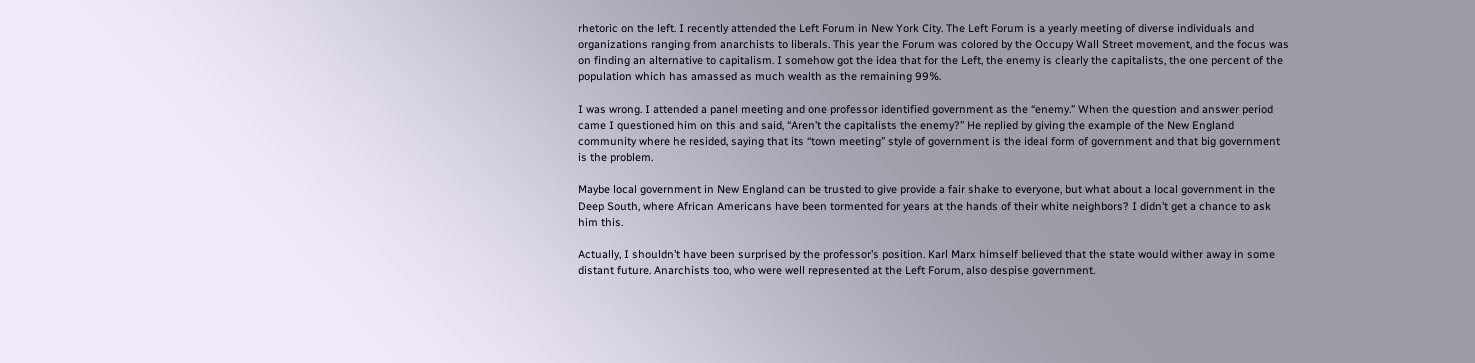rhetoric on the left. I recently attended the Left Forum in New York City. The Left Forum is a yearly meeting of diverse individuals and organizations ranging from anarchists to liberals. This year the Forum was colored by the Occupy Wall Street movement, and the focus was on finding an alternative to capitalism. I somehow got the idea that for the Left, the enemy is clearly the capitalists, the one percent of the population which has amassed as much wealth as the remaining 99%.

I was wrong. I attended a panel meeting and one professor identified government as the “enemy.” When the question and answer period came I questioned him on this and said, “Aren’t the capitalists the enemy?” He replied by giving the example of the New England community where he resided, saying that its “town meeting” style of government is the ideal form of government and that big government is the problem.

Maybe local government in New England can be trusted to give provide a fair shake to everyone, but what about a local government in the Deep South, where African Americans have been tormented for years at the hands of their white neighbors? I didn’t get a chance to ask him this.

Actually, I shouldn’t have been surprised by the professor’s position. Karl Marx himself believed that the state would wither away in some distant future. Anarchists too, who were well represented at the Left Forum, also despise government.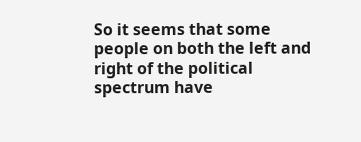So it seems that some people on both the left and right of the political spectrum have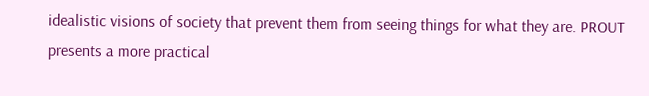idealistic visions of society that prevent them from seeing things for what they are. PROUT presents a more practical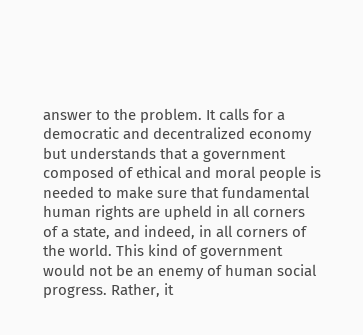answer to the problem. It calls for a democratic and decentralized economy but understands that a government composed of ethical and moral people is needed to make sure that fundamental human rights are upheld in all corners of a state, and indeed, in all corners of the world. This kind of government would not be an enemy of human social progress. Rather, it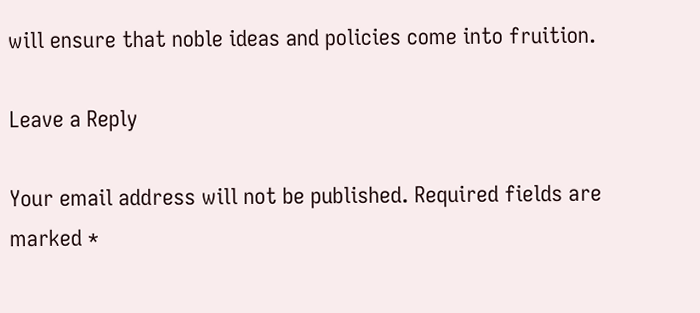will ensure that noble ideas and policies come into fruition.

Leave a Reply

Your email address will not be published. Required fields are marked *